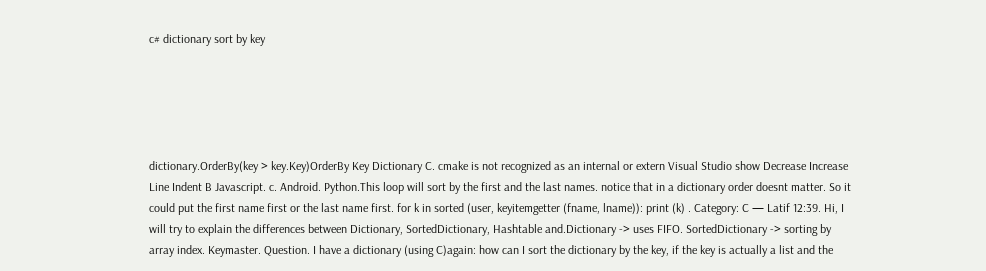c# dictionary sort by key





dictionary.OrderBy(key > key.Key)OrderBy Key Dictionary C. cmake is not recognized as an internal or extern Visual Studio show Decrease Increase Line Indent B Javascript. c. Android. Python.This loop will sort by the first and the last names. notice that in a dictionary order doesnt matter. So it could put the first name first or the last name first. for k in sorted (user, keyitemgetter (fname, lname)): print (k) . Category: C — Latif 12:39. Hi, I will try to explain the differences between Dictionary, SortedDictionary, Hashtable and.Dictionary -> uses FIFO. SortedDictionary -> sorting by array index. Keymaster. Question. I have a dictionary (using C)again: how can I sort the dictionary by the key, if the key is actually a list and the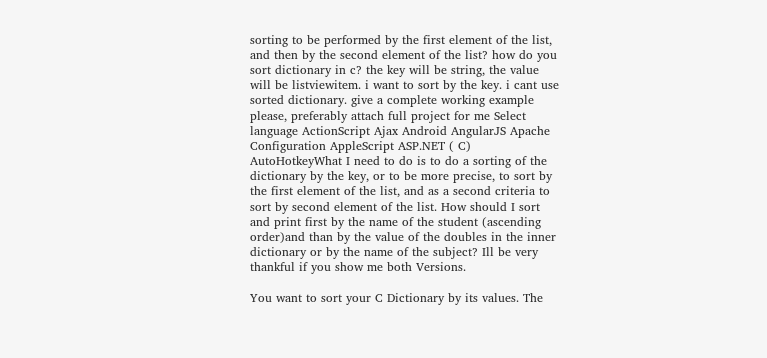sorting to be performed by the first element of the list, and then by the second element of the list? how do you sort dictionary in c? the key will be string, the value will be listviewitem. i want to sort by the key. i cant use sorted dictionary. give a complete working example please, preferably attach full project for me Select language ActionScript Ajax Android AngularJS Apache Configuration AppleScript ASP.NET ( C) AutoHotkeyWhat I need to do is to do a sorting of the dictionary by the key, or to be more precise, to sort by the first element of the list, and as a second criteria to sort by second element of the list. How should I sort and print first by the name of the student (ascending order)and than by the value of the doubles in the inner dictionary or by the name of the subject? Ill be very thankful if you show me both Versions.

You want to sort your C Dictionary by its values. The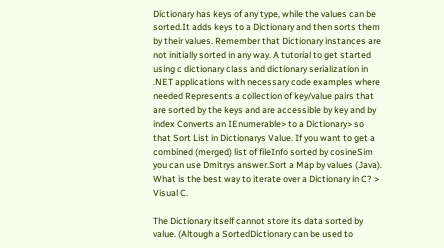Dictionary has keys of any type, while the values can be sorted.It adds keys to a Dictionary and then sorts them by their values. Remember that Dictionary instances are not initially sorted in any way. A tutorial to get started using c dictionary class and dictionary serialization in .NET applications with necessary code examples where needed Represents a collection of key/value pairs that are sorted by the keys and are accessible by key and by index Converts an IEnumerable> to a Dictionary> so that Sort List in Dictionarys Value. If you want to get a combined (merged) list of fileInfo sorted by cosineSim you can use Dmitrys answer.Sort a Map by values (Java). What is the best way to iterate over a Dictionary in C? > Visual C.

The Dictionary itself cannot store its data sorted by value. (Altough a SortedDictionary can be used to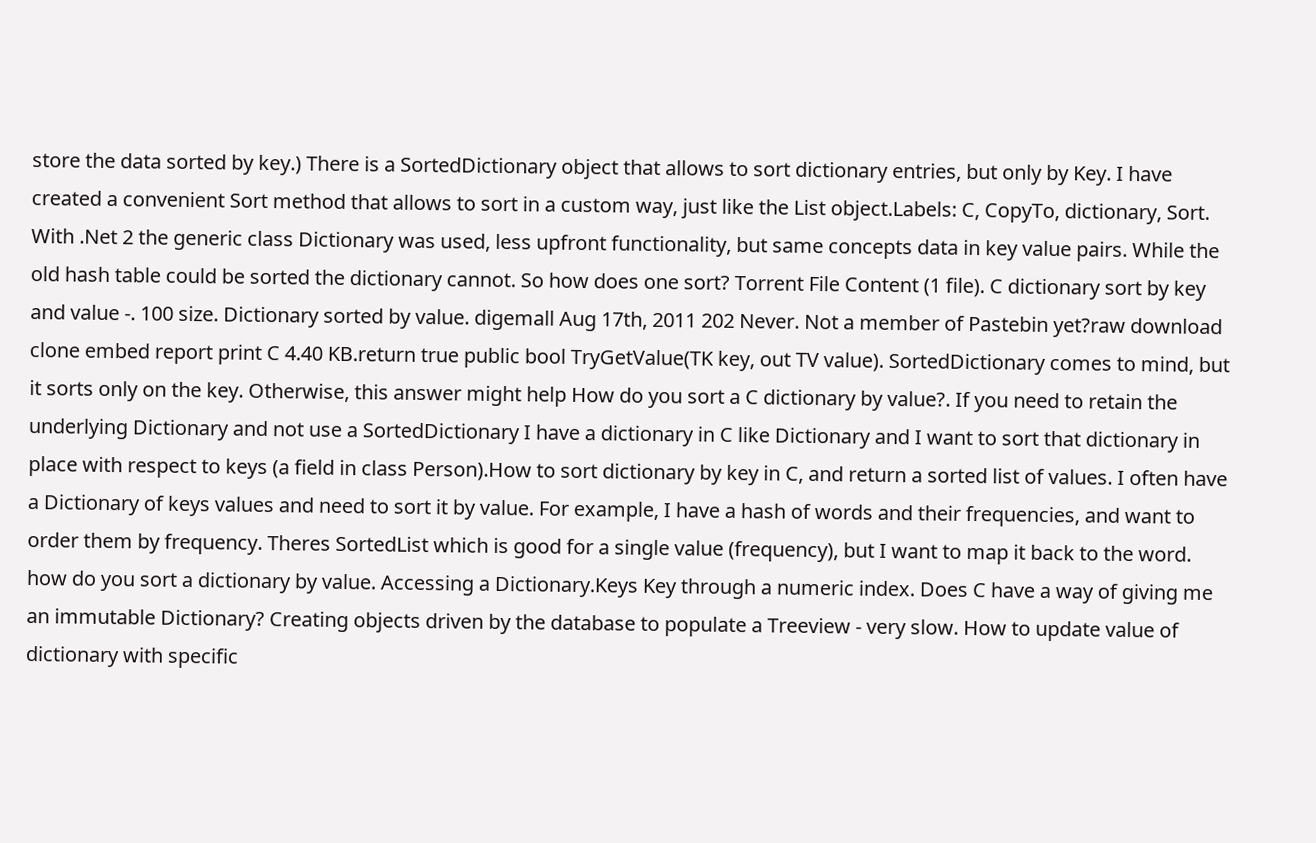store the data sorted by key.) There is a SortedDictionary object that allows to sort dictionary entries, but only by Key. I have created a convenient Sort method that allows to sort in a custom way, just like the List object.Labels: C, CopyTo, dictionary, Sort. With .Net 2 the generic class Dictionary was used, less upfront functionality, but same concepts data in key value pairs. While the old hash table could be sorted the dictionary cannot. So how does one sort? Torrent File Content (1 file). C dictionary sort by key and value -. 100 size. Dictionary sorted by value. digemall Aug 17th, 2011 202 Never. Not a member of Pastebin yet?raw download clone embed report print C 4.40 KB.return true public bool TryGetValue(TK key, out TV value). SortedDictionary comes to mind, but it sorts only on the key. Otherwise, this answer might help How do you sort a C dictionary by value?. If you need to retain the underlying Dictionary and not use a SortedDictionary I have a dictionary in C like Dictionary and I want to sort that dictionary in place with respect to keys (a field in class Person).How to sort dictionary by key in C, and return a sorted list of values. I often have a Dictionary of keys values and need to sort it by value. For example, I have a hash of words and their frequencies, and want to order them by frequency. Theres SortedList which is good for a single value (frequency), but I want to map it back to the word. how do you sort a dictionary by value. Accessing a Dictionary.Keys Key through a numeric index. Does C have a way of giving me an immutable Dictionary? Creating objects driven by the database to populate a Treeview - very slow. How to update value of dictionary with specific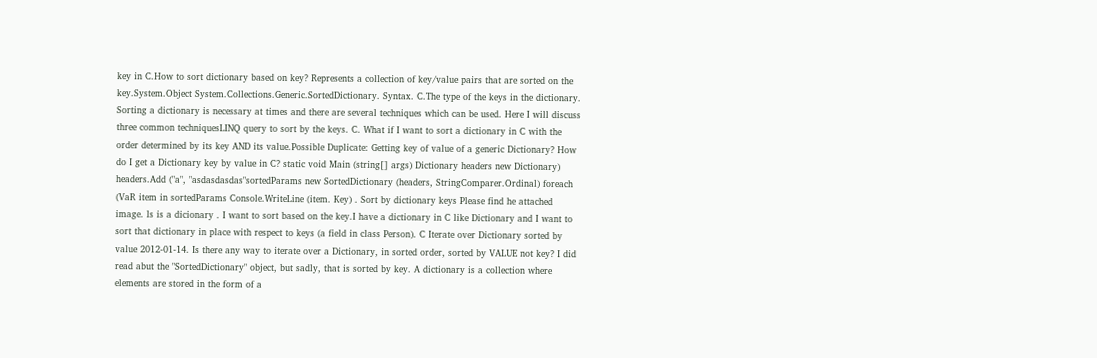key in C.How to sort dictionary based on key? Represents a collection of key/value pairs that are sorted on the key.System.Object System.Collections.Generic.SortedDictionary. Syntax. C.The type of the keys in the dictionary. Sorting a dictionary is necessary at times and there are several techniques which can be used. Here I will discuss three common techniquesLINQ query to sort by the keys. C. What if I want to sort a dictionary in C with the order determined by its key AND its value.Possible Duplicate: Getting key of value of a generic Dictionary? How do I get a Dictionary key by value in C? static void Main (string[] args) Dictionary headers new Dictionary) headers.Add ("a", "asdasdasdas"sortedParams new SortedDictionary (headers, StringComparer.Ordinal) foreach (VaR item in sortedParams Console.WriteLine (item. Key) . Sort by dictionary keys Please find he attached image. ls is a dicionary . I want to sort based on the key.I have a dictionary in C like Dictionary and I want to sort that dictionary in place with respect to keys (a field in class Person). C Iterate over Dictionary sorted by value 2012-01-14. Is there any way to iterate over a Dictionary, in sorted order, sorted by VALUE not key? I did read abut the "SortedDictionary" object, but sadly, that is sorted by key. A dictionary is a collection where elements are stored in the form of a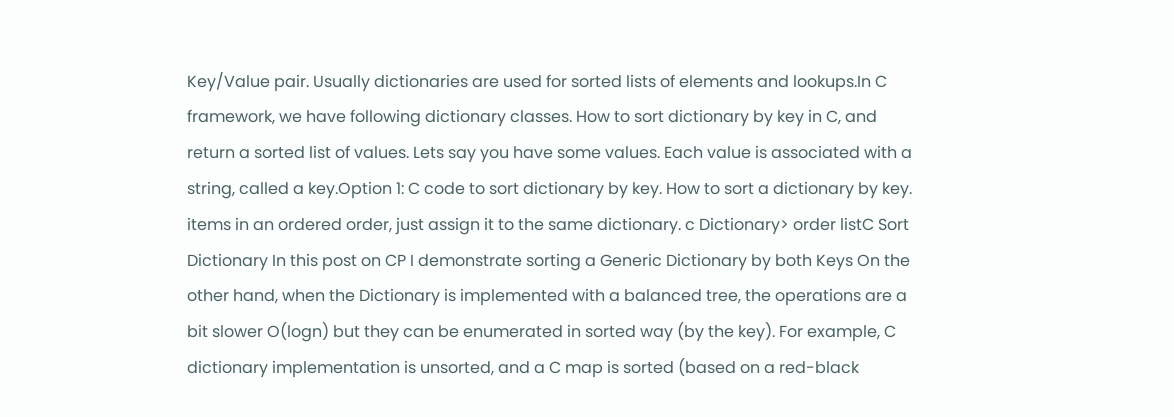Key/Value pair. Usually dictionaries are used for sorted lists of elements and lookups.In C framework, we have following dictionary classes. How to sort dictionary by key in C, and return a sorted list of values. Lets say you have some values. Each value is associated with a string, called a key.Option 1: C code to sort dictionary by key. How to sort a dictionary by key. items in an ordered order, just assign it to the same dictionary. c Dictionary> order listC Sort Dictionary In this post on CP I demonstrate sorting a Generic Dictionary by both Keys On the other hand, when the Dictionary is implemented with a balanced tree, the operations are a bit slower O(logn) but they can be enumerated in sorted way (by the key). For example, C dictionary implementation is unsorted, and a C map is sorted (based on a red-black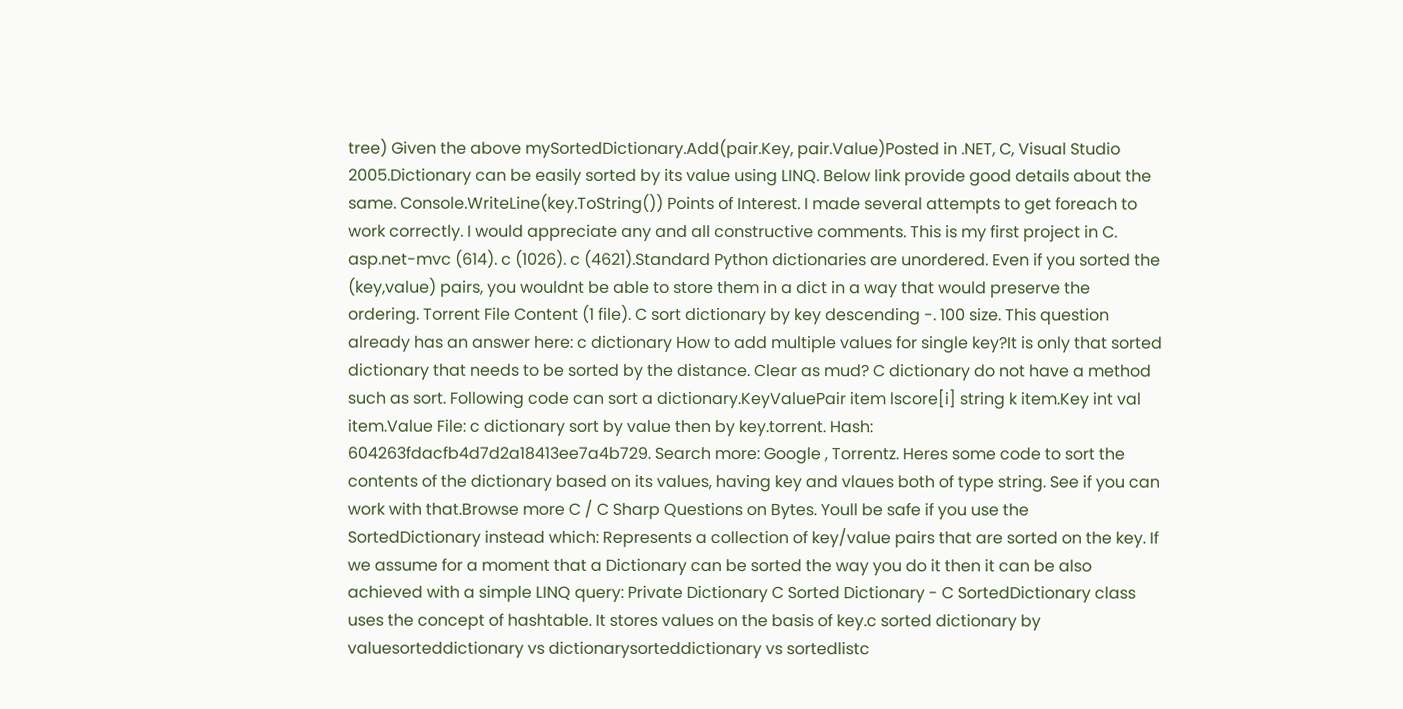tree) Given the above mySortedDictionary.Add(pair.Key, pair.Value)Posted in .NET, C, Visual Studio 2005.Dictionary can be easily sorted by its value using LINQ. Below link provide good details about the same. Console.WriteLine(key.ToString()) Points of Interest. I made several attempts to get foreach to work correctly. I would appreciate any and all constructive comments. This is my first project in C. asp.net-mvc (614). c (1026). c (4621).Standard Python dictionaries are unordered. Even if you sorted the (key,value) pairs, you wouldnt be able to store them in a dict in a way that would preserve the ordering. Torrent File Content (1 file). C sort dictionary by key descending -. 100 size. This question already has an answer here: c dictionary How to add multiple values for single key?It is only that sorted dictionary that needs to be sorted by the distance. Clear as mud? C dictionary do not have a method such as sort. Following code can sort a dictionary.KeyValuePair item lscore[i] string k item.Key int val item.Value File: c dictionary sort by value then by key.torrent. Hash: 604263fdacfb4d7d2a18413ee7a4b729. Search more: Google , Torrentz. Heres some code to sort the contents of the dictionary based on its values, having key and vlaues both of type string. See if you can work with that.Browse more C / C Sharp Questions on Bytes. Youll be safe if you use the SortedDictionary instead which: Represents a collection of key/value pairs that are sorted on the key. If we assume for a moment that a Dictionary can be sorted the way you do it then it can be also achieved with a simple LINQ query: Private Dictionary C Sorted Dictionary - C SortedDictionary class uses the concept of hashtable. It stores values on the basis of key.c sorted dictionary by valuesorteddictionary vs dictionarysorteddictionary vs sortedlistc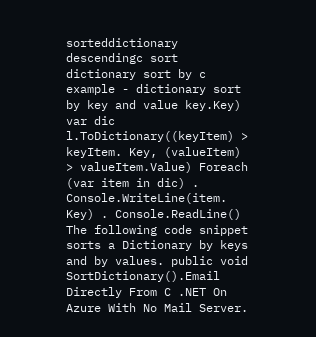sorteddictionary descendingc sort dictionary sort by c example - dictionary sort by key and value key.Key) var dic l.ToDictionary((keyItem) > keyItem. Key, (valueItem) > valueItem.Value) Foreach (var item in dic) . Console.WriteLine(item. Key) . Console.ReadLine() The following code snippet sorts a Dictionary by keys and by values. public void SortDictionary().Email Directly From C .NET On Azure With No Mail Server.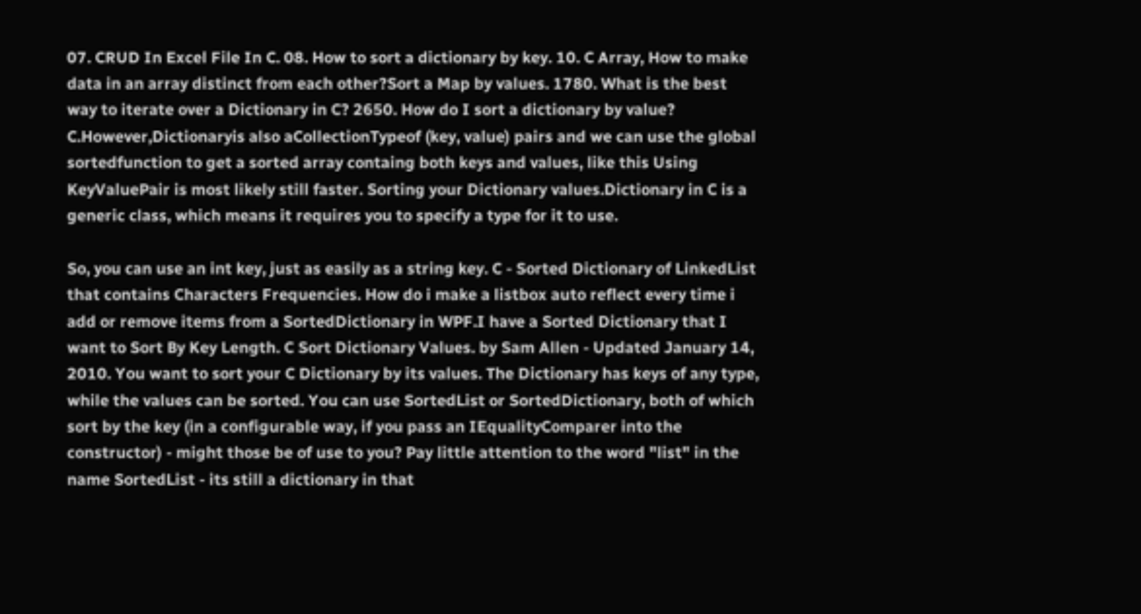07. CRUD In Excel File In C. 08. How to sort a dictionary by key. 10. C Array, How to make data in an array distinct from each other?Sort a Map by values. 1780. What is the best way to iterate over a Dictionary in C? 2650. How do I sort a dictionary by value? C.However,Dictionaryis also aCollectionTypeof (key, value) pairs and we can use the global sortedfunction to get a sorted array containg both keys and values, like this Using KeyValuePair is most likely still faster. Sorting your Dictionary values.Dictionary in C is a generic class, which means it requires you to specify a type for it to use.

So, you can use an int key, just as easily as a string key. C - Sorted Dictionary of LinkedList that contains Characters Frequencies. How do i make a listbox auto reflect every time i add or remove items from a SortedDictionary in WPF.I have a Sorted Dictionary that I want to Sort By Key Length. C Sort Dictionary Values. by Sam Allen - Updated January 14, 2010. You want to sort your C Dictionary by its values. The Dictionary has keys of any type, while the values can be sorted. You can use SortedList or SortedDictionary, both of which sort by the key (in a configurable way, if you pass an IEqualityComparer into the constructor) - might those be of use to you? Pay little attention to the word "list" in the name SortedList - its still a dictionary in that